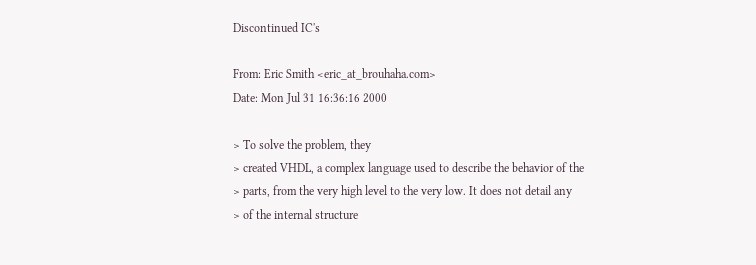Discontinued IC's

From: Eric Smith <eric_at_brouhaha.com>
Date: Mon Jul 31 16:36:16 2000

> To solve the problem, they
> created VHDL, a complex language used to describe the behavior of the
> parts, from the very high level to the very low. It does not detail any
> of the internal structure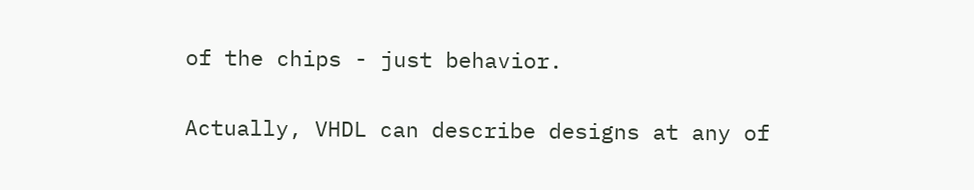of the chips - just behavior.

Actually, VHDL can describe designs at any of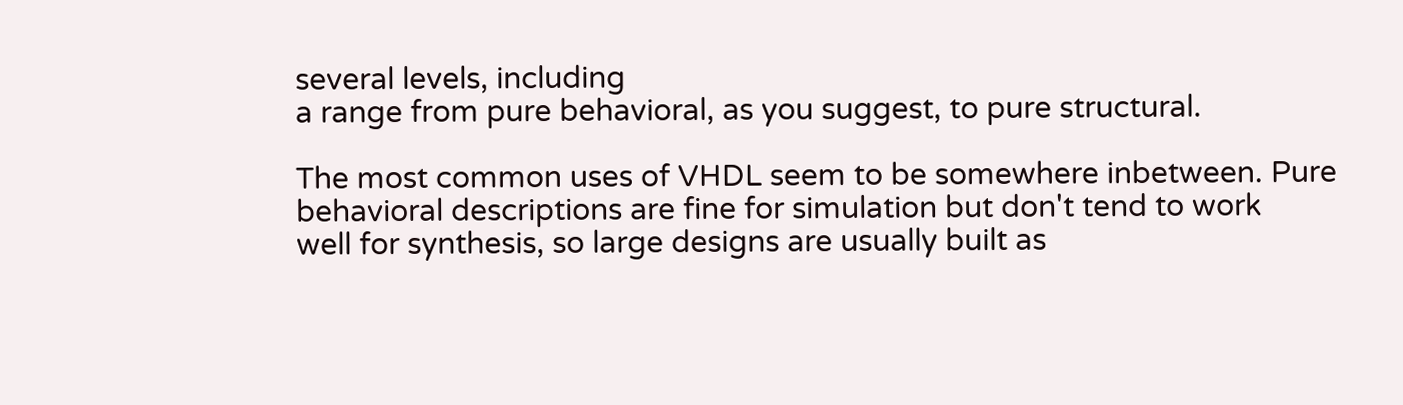several levels, including
a range from pure behavioral, as you suggest, to pure structural.

The most common uses of VHDL seem to be somewhere inbetween. Pure
behavioral descriptions are fine for simulation but don't tend to work
well for synthesis, so large designs are usually built as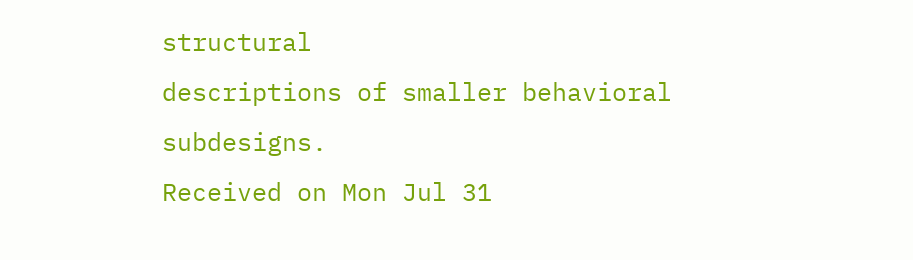structural
descriptions of smaller behavioral subdesigns.
Received on Mon Jul 31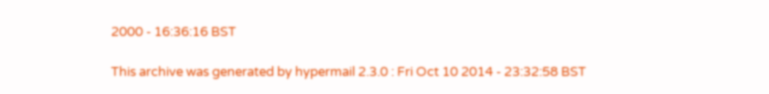2000 - 16:36:16 BST

This archive was generated by hypermail 2.3.0 : Fri Oct 10 2014 - 23:32:58 BST